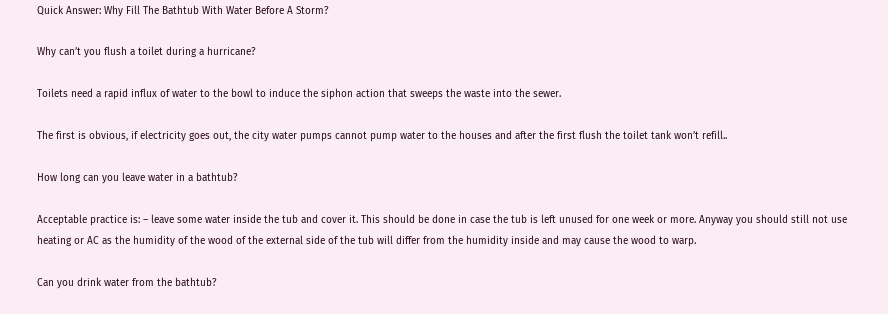Quick Answer: Why Fill The Bathtub With Water Before A Storm?

Why can’t you flush a toilet during a hurricane?

Toilets need a rapid influx of water to the bowl to induce the siphon action that sweeps the waste into the sewer.

The first is obvious, if electricity goes out, the city water pumps cannot pump water to the houses and after the first flush the toilet tank won’t refill..

How long can you leave water in a bathtub?

Acceptable practice is: – leave some water inside the tub and cover it. This should be done in case the tub is left unused for one week or more. Anyway you should still not use heating or AC as the humidity of the wood of the external side of the tub will differ from the humidity inside and may cause the wood to warp.

Can you drink water from the bathtub?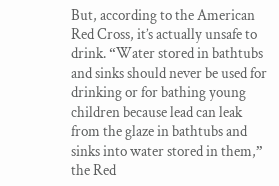But, according to the American Red Cross, it’s actually unsafe to drink. “Water stored in bathtubs and sinks should never be used for drinking or for bathing young children because lead can leak from the glaze in bathtubs and sinks into water stored in them,” the Red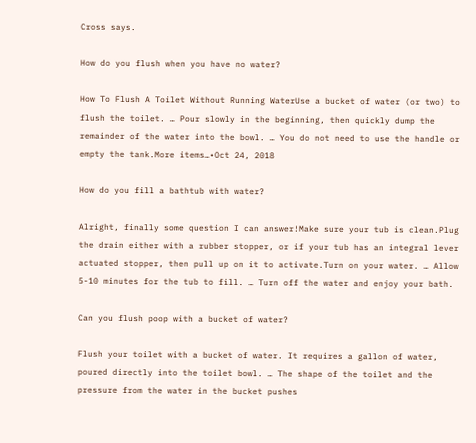Cross says.

How do you flush when you have no water?

How To Flush A Toilet Without Running WaterUse a bucket of water (or two) to flush the toilet. … Pour slowly in the beginning, then quickly dump the remainder of the water into the bowl. … You do not need to use the handle or empty the tank.More items…•Oct 24, 2018

How do you fill a bathtub with water?

Alright, finally some question I can answer!Make sure your tub is clean.Plug the drain either with a rubber stopper, or if your tub has an integral lever actuated stopper, then pull up on it to activate.Turn on your water. … Allow 5-10 minutes for the tub to fill. … Turn off the water and enjoy your bath.

Can you flush poop with a bucket of water?

Flush your toilet with a bucket of water. It requires a gallon of water, poured directly into the toilet bowl. … The shape of the toilet and the pressure from the water in the bucket pushes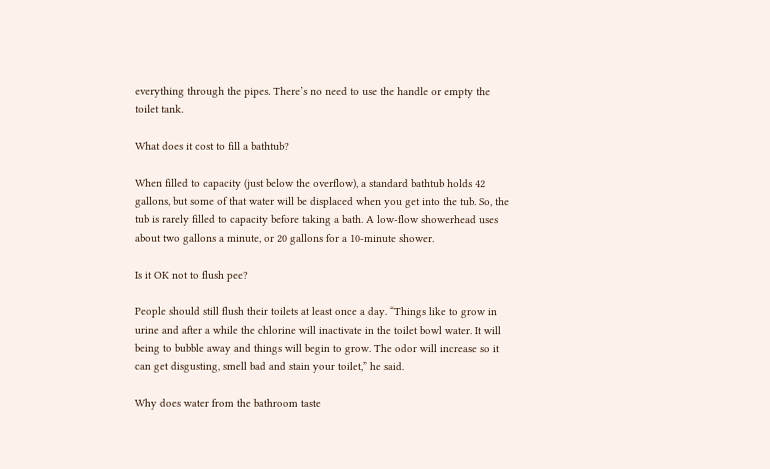everything through the pipes. There’s no need to use the handle or empty the toilet tank.

What does it cost to fill a bathtub?

When filled to capacity (just below the overflow), a standard bathtub holds 42 gallons, but some of that water will be displaced when you get into the tub. So, the tub is rarely filled to capacity before taking a bath. A low-flow showerhead uses about two gallons a minute, or 20 gallons for a 10-minute shower.

Is it OK not to flush pee?

People should still flush their toilets at least once a day. “Things like to grow in urine and after a while the chlorine will inactivate in the toilet bowl water. It will being to bubble away and things will begin to grow. The odor will increase so it can get disgusting, smell bad and stain your toilet,” he said.

Why does water from the bathroom taste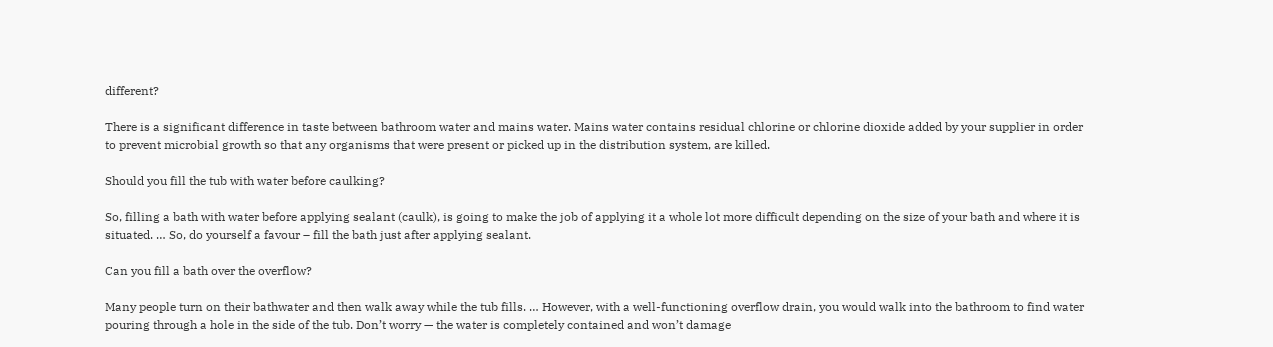different?

There is a significant difference in taste between bathroom water and mains water. Mains water contains residual chlorine or chlorine dioxide added by your supplier in order to prevent microbial growth so that any organisms that were present or picked up in the distribution system, are killed.

Should you fill the tub with water before caulking?

So, filling a bath with water before applying sealant (caulk), is going to make the job of applying it a whole lot more difficult depending on the size of your bath and where it is situated. … So, do yourself a favour – fill the bath just after applying sealant.

Can you fill a bath over the overflow?

Many people turn on their bathwater and then walk away while the tub fills. … However, with a well-functioning overflow drain, you would walk into the bathroom to find water pouring through a hole in the side of the tub. Don’t worry — the water is completely contained and won’t damage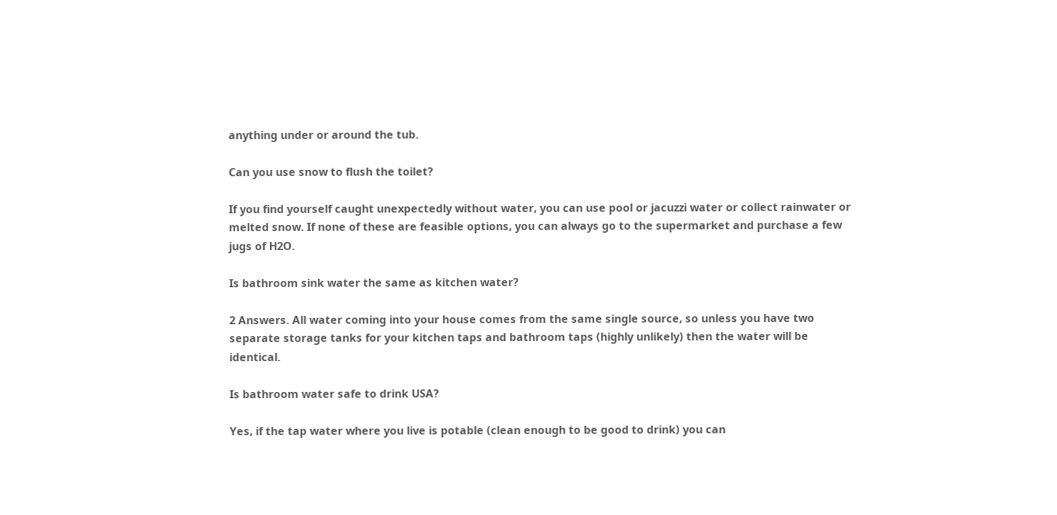anything under or around the tub.

Can you use snow to flush the toilet?

If you find yourself caught unexpectedly without water, you can use pool or jacuzzi water or collect rainwater or melted snow. If none of these are feasible options, you can always go to the supermarket and purchase a few jugs of H2O.

Is bathroom sink water the same as kitchen water?

2 Answers. All water coming into your house comes from the same single source, so unless you have two separate storage tanks for your kitchen taps and bathroom taps (highly unlikely) then the water will be identical.

Is bathroom water safe to drink USA?

Yes, if the tap water where you live is potable (clean enough to be good to drink) you can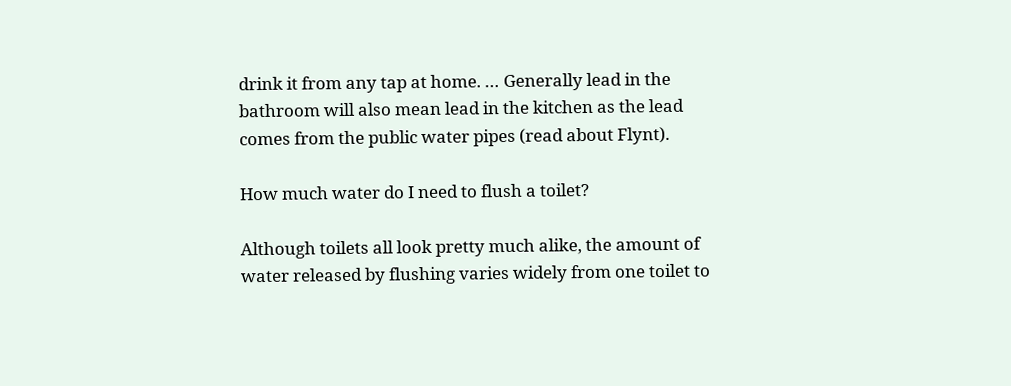drink it from any tap at home. … Generally lead in the bathroom will also mean lead in the kitchen as the lead comes from the public water pipes (read about Flynt).

How much water do I need to flush a toilet?

Although toilets all look pretty much alike, the amount of water released by flushing varies widely from one toilet to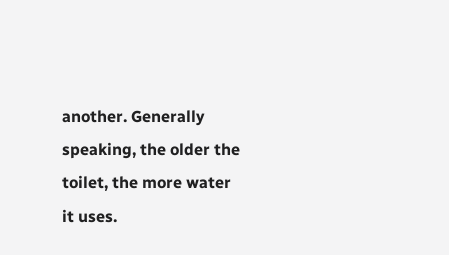another. Generally speaking, the older the toilet, the more water it uses.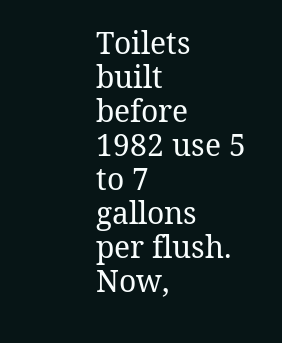Toilets built before 1982 use 5 to 7 gallons per flush. Now,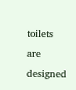toilets are designed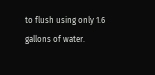to flush using only 1.6 gallons of water.